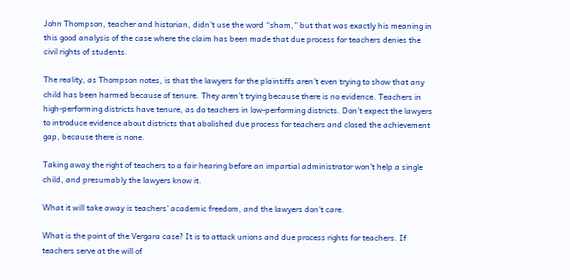John Thompson, teacher and historian, didn’t use the word “sham,” but that was exactly his meaning in this good analysis of the case where the claim has been made that due process for teachers denies the civil rights of students.

The reality, as Thompson notes, is that the lawyers for the plaintiffs aren’t even trying to show that any child has been harmed because of tenure. They aren’t trying because there is no evidence. Teachers in high-performing districts have tenure, as do teachers in low-performing districts. Don’t expect the lawyers to introduce evidence about districts that abolished due process for teachers and closed the achievement gap, because there is none.

Taking away the right of teachers to a fair hearing before an impartial administrator won’t help a single child, and presumably the lawyers know it.

What it will take away is teachers’ academic freedom, and the lawyers don’t care.

What is the point of the Vergara case? It is to attack unions and due process rights for teachers. If teachers serve at the will of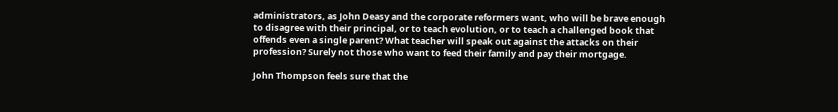administrators, as John Deasy and the corporate reformers want, who will be brave enough to disagree with their principal, or to teach evolution, or to teach a challenged book that offends even a single parent? What teacher will speak out against the attacks on their profession? Surely not those who want to feed their family and pay their mortgage.

John Thompson feels sure that the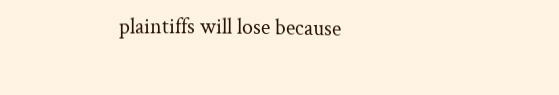plaintiffs will lose because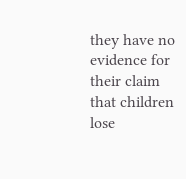they have no evidence for their claim that children lose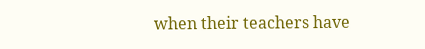when their teachers have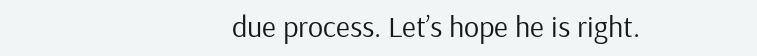due process. Let’s hope he is right.